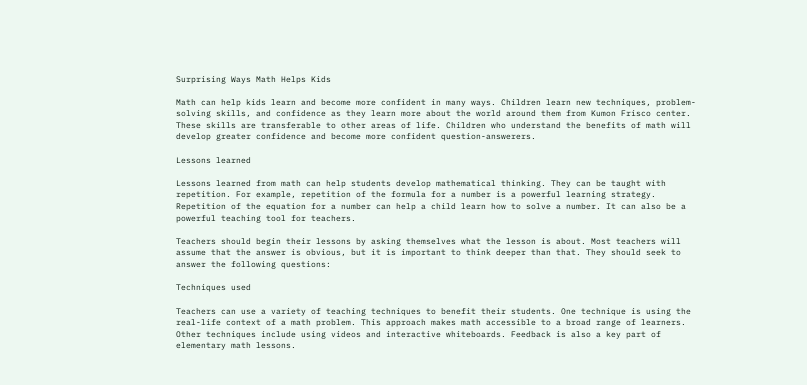Surprising Ways Math Helps Kids

Math can help kids learn and become more confident in many ways. Children learn new techniques, problem-solving skills, and confidence as they learn more about the world around them from Kumon Frisco center. These skills are transferable to other areas of life. Children who understand the benefits of math will develop greater confidence and become more confident question-answerers.

Lessons learned

Lessons learned from math can help students develop mathematical thinking. They can be taught with repetition. For example, repetition of the formula for a number is a powerful learning strategy. Repetition of the equation for a number can help a child learn how to solve a number. It can also be a powerful teaching tool for teachers.

Teachers should begin their lessons by asking themselves what the lesson is about. Most teachers will assume that the answer is obvious, but it is important to think deeper than that. They should seek to answer the following questions:

Techniques used

Teachers can use a variety of teaching techniques to benefit their students. One technique is using the real-life context of a math problem. This approach makes math accessible to a broad range of learners. Other techniques include using videos and interactive whiteboards. Feedback is also a key part of elementary math lessons.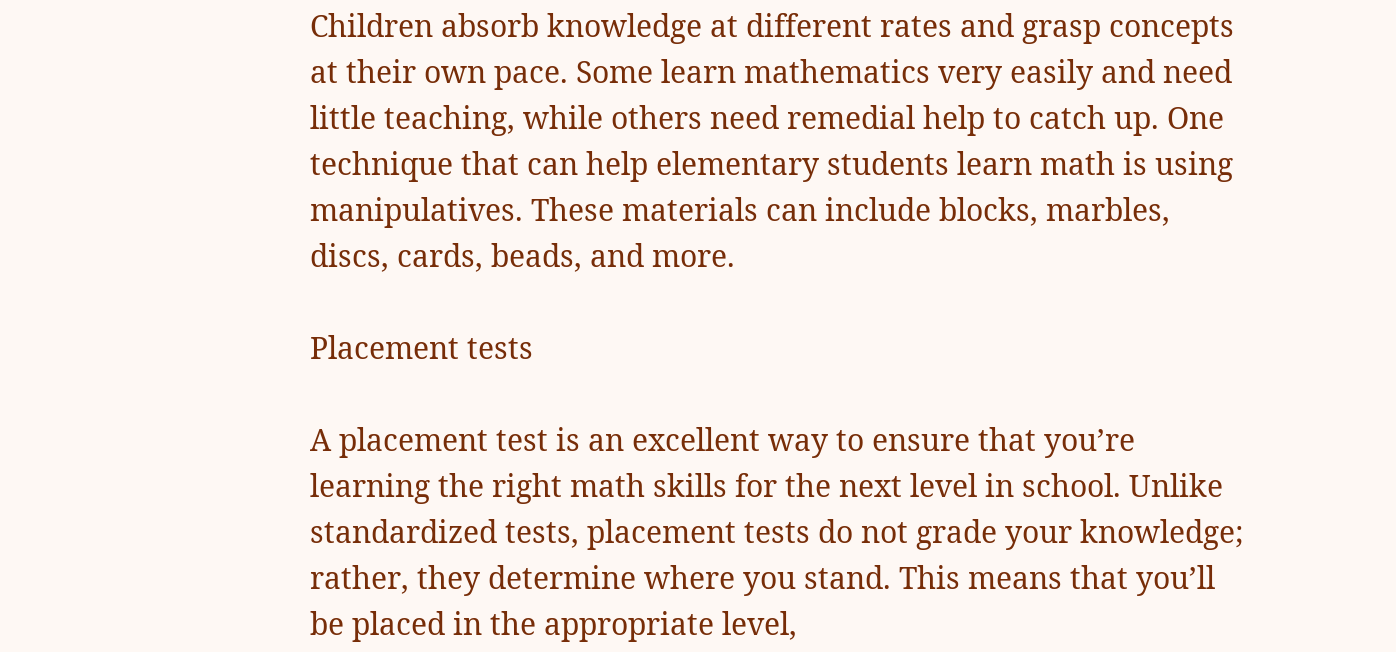Children absorb knowledge at different rates and grasp concepts at their own pace. Some learn mathematics very easily and need little teaching, while others need remedial help to catch up. One technique that can help elementary students learn math is using manipulatives. These materials can include blocks, marbles, discs, cards, beads, and more.

Placement tests

A placement test is an excellent way to ensure that you’re learning the right math skills for the next level in school. Unlike standardized tests, placement tests do not grade your knowledge; rather, they determine where you stand. This means that you’ll be placed in the appropriate level,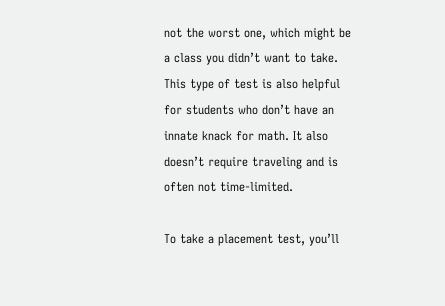not the worst one, which might be a class you didn’t want to take. This type of test is also helpful for students who don’t have an innate knack for math. It also doesn’t require traveling and is often not time-limited.

To take a placement test, you’ll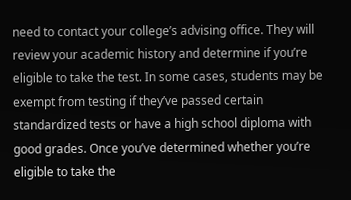need to contact your college’s advising office. They will review your academic history and determine if you’re eligible to take the test. In some cases, students may be exempt from testing if they’ve passed certain standardized tests or have a high school diploma with good grades. Once you’ve determined whether you’re eligible to take the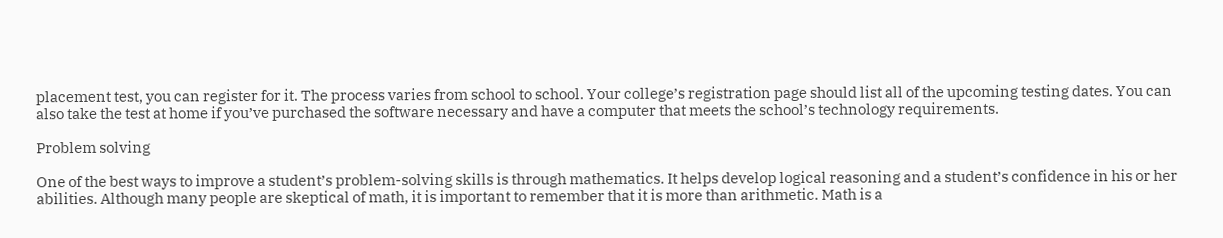placement test, you can register for it. The process varies from school to school. Your college’s registration page should list all of the upcoming testing dates. You can also take the test at home if you’ve purchased the software necessary and have a computer that meets the school’s technology requirements.

Problem solving

One of the best ways to improve a student’s problem-solving skills is through mathematics. It helps develop logical reasoning and a student’s confidence in his or her abilities. Although many people are skeptical of math, it is important to remember that it is more than arithmetic. Math is a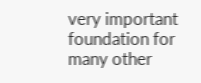very important foundation for many other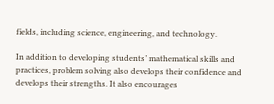fields, including science, engineering, and technology.

In addition to developing students’ mathematical skills and practices, problem solving also develops their confidence and develops their strengths. It also encourages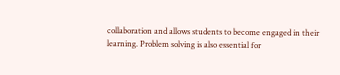collaboration and allows students to become engaged in their learning. Problem solving is also essential for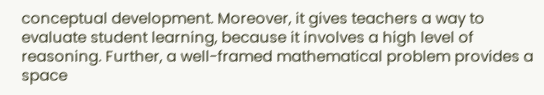conceptual development. Moreover, it gives teachers a way to evaluate student learning, because it involves a high level of reasoning. Further, a well-framed mathematical problem provides a space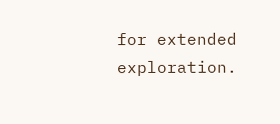for extended exploration.